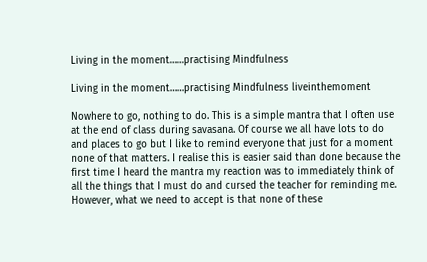Living in the moment……practising Mindfulness

Living in the moment……practising Mindfulness liveinthemoment

Nowhere to go, nothing to do. This is a simple mantra that I often use at the end of class during savasana. Of course we all have lots to do and places to go but I like to remind everyone that just for a moment none of that matters. I realise this is easier said than done because the first time I heard the mantra my reaction was to immediately think of all the things that I must do and cursed the teacher for reminding me. However, what we need to accept is that none of these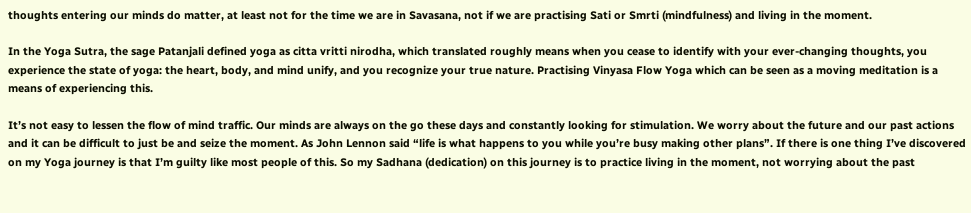thoughts entering our minds do matter, at least not for the time we are in Savasana, not if we are practising Sati or Smrti (mindfulness) and living in the moment.

In the Yoga Sutra, the sage Patanjali defined yoga as citta vritti nirodha, which translated roughly means when you cease to identify with your ever-changing thoughts, you experience the state of yoga: the heart, body, and mind unify, and you recognize your true nature. Practising Vinyasa Flow Yoga which can be seen as a moving meditation is a means of experiencing this.

It’s not easy to lessen the flow of mind traffic. Our minds are always on the go these days and constantly looking for stimulation. We worry about the future and our past actions and it can be difficult to just be and seize the moment. As John Lennon said “life is what happens to you while you’re busy making other plans”. If there is one thing I’ve discovered on my Yoga journey is that I’m guilty like most people of this. So my Sadhana (dedication) on this journey is to practice living in the moment, not worrying about the past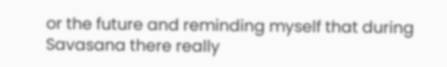or the future and reminding myself that during Savasana there really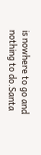is nowhere to go and nothing to do.Santa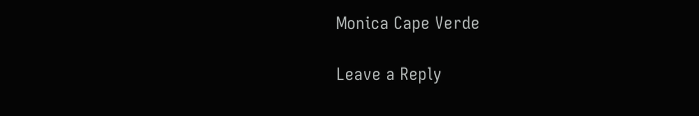Monica Cape Verde

Leave a Reply